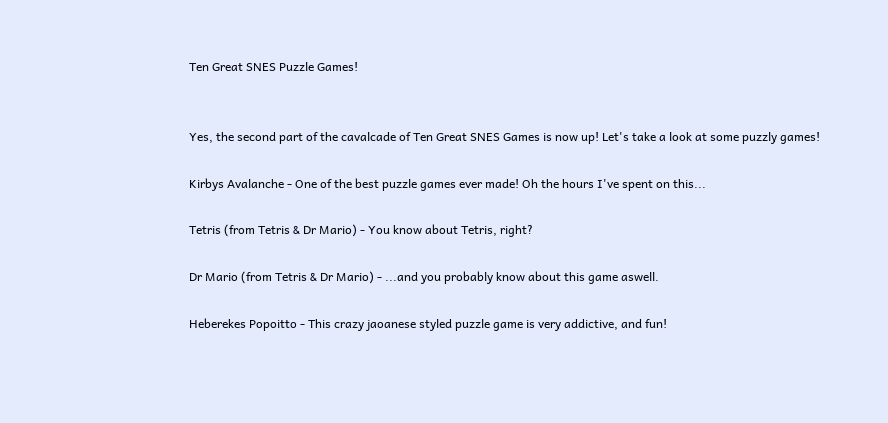Ten Great SNES Puzzle Games!


Yes, the second part of the cavalcade of Ten Great SNES Games is now up! Let's take a look at some puzzly games!

Kirbys Avalanche - One of the best puzzle games ever made! Oh the hours I've spent on this...

Tetris (from Tetris & Dr Mario) - You know about Tetris, right?

Dr Mario (from Tetris & Dr Mario) - ...and you probably know about this game aswell.

Heberekes Popoitto - This crazy jaoanese styled puzzle game is very addictive, and fun!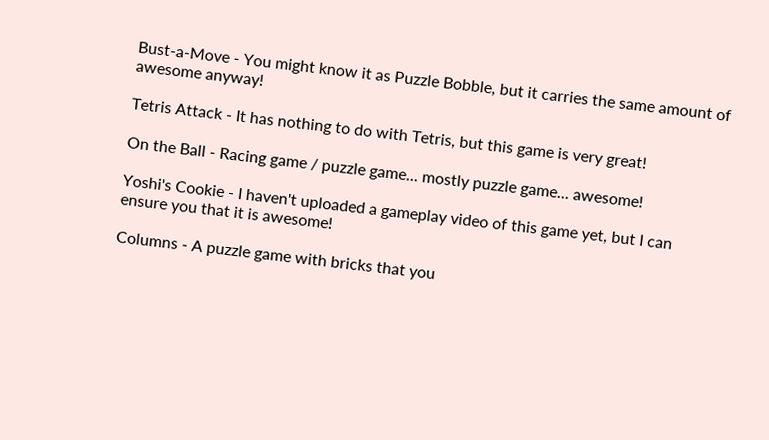Bust-a-Move - You might know it as Puzzle Bobble, but it carries the same amount of awesome anyway!

Tetris Attack - It has nothing to do with Tetris, but this game is very great!

On the Ball - Racing game / puzzle game... mostly puzzle game... awesome!

Yoshi's Cookie - I haven't uploaded a gameplay video of this game yet, but I can ensure you that it is awesome!

Columns - A puzzle game with bricks that you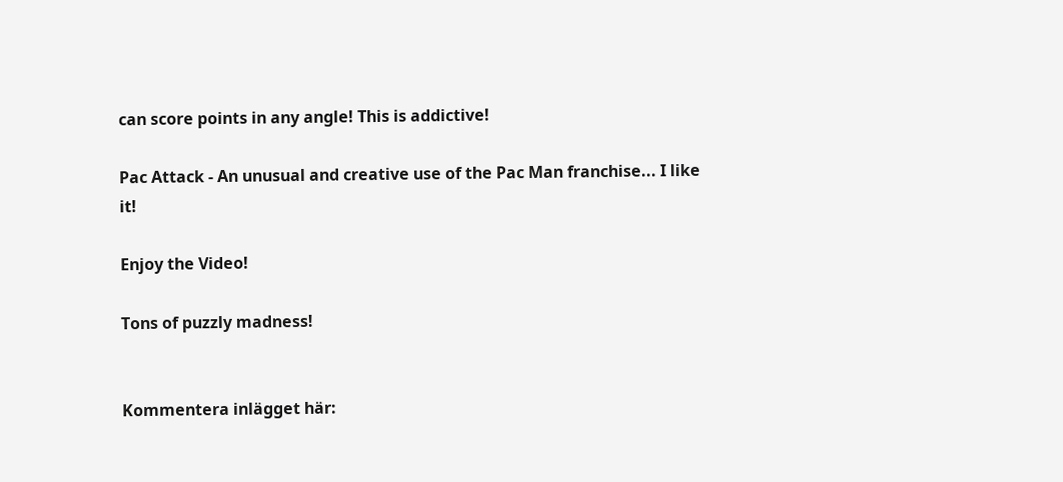can score points in any angle! This is addictive!

Pac Attack - An unusual and creative use of the Pac Man franchise... I like it!

Enjoy the Video!

Tons of puzzly madness!


Kommentera inlägget här: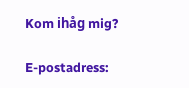Kom ihåg mig?

E-postadress: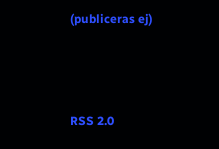(publiceras ej)



RSS 2.0